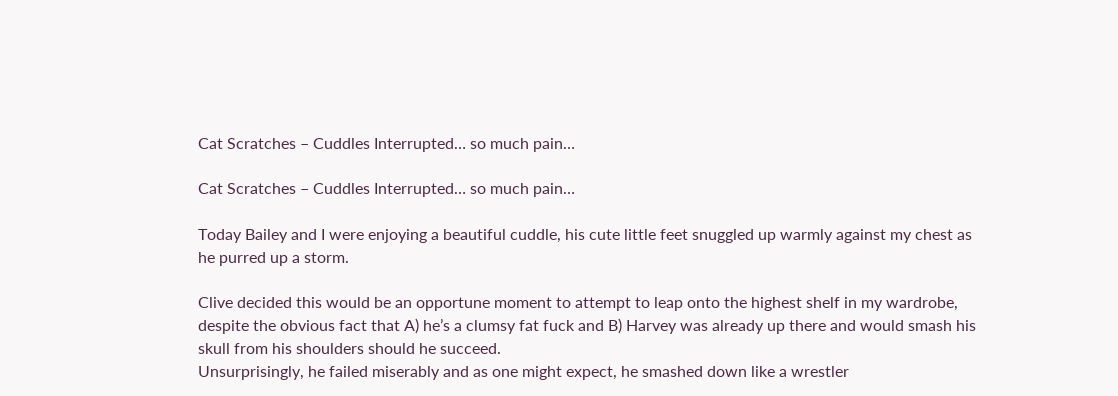Cat Scratches – Cuddles Interrupted… so much pain…

Cat Scratches – Cuddles Interrupted… so much pain…

Today Bailey and I were enjoying a beautiful cuddle, his cute little feet snuggled up warmly against my chest as he purred up a storm.

Clive decided this would be an opportune moment to attempt to leap onto the highest shelf in my wardrobe, despite the obvious fact that A) he’s a clumsy fat fuck and B) Harvey was already up there and would smash his skull from his shoulders should he succeed.
Unsurprisingly, he failed miserably and as one might expect, he smashed down like a wrestler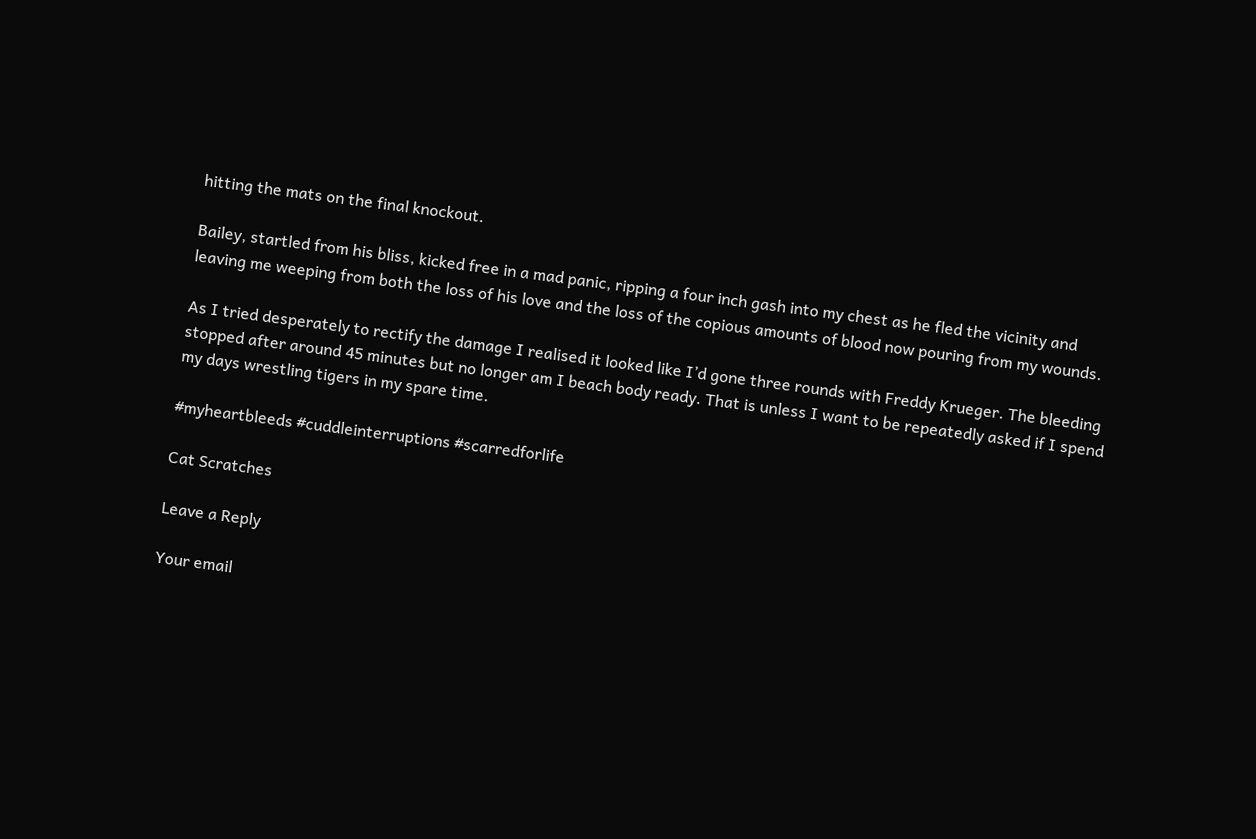hitting the mats on the final knockout.

Bailey, startled from his bliss, kicked free in a mad panic, ripping a four inch gash into my chest as he fled the vicinity and leaving me weeping from both the loss of his love and the loss of the copious amounts of blood now pouring from my wounds.

As I tried desperately to rectify the damage I realised it looked like I’d gone three rounds with Freddy Krueger. The bleeding stopped after around 45 minutes but no longer am I beach body ready. That is unless I want to be repeatedly asked if I spend my days wrestling tigers in my spare time.

#myheartbleeds #cuddleinterruptions #scarredforlife

Cat Scratches

Leave a Reply

Your email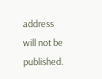address will not be published.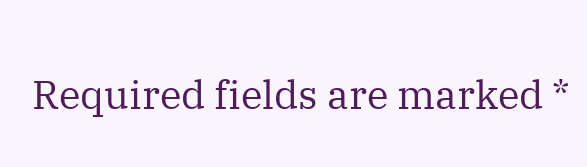Required fields are marked *